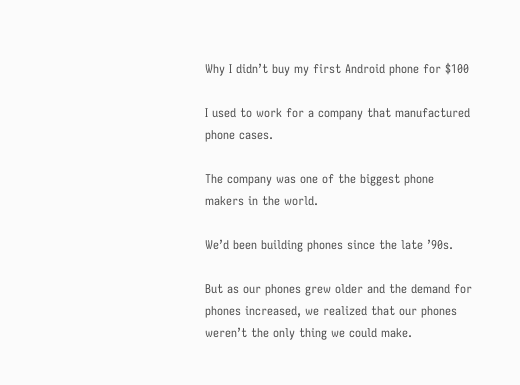Why I didn’t buy my first Android phone for $100

I used to work for a company that manufactured phone cases.

The company was one of the biggest phone makers in the world.

We’d been building phones since the late ’90s.

But as our phones grew older and the demand for phones increased, we realized that our phones weren’t the only thing we could make.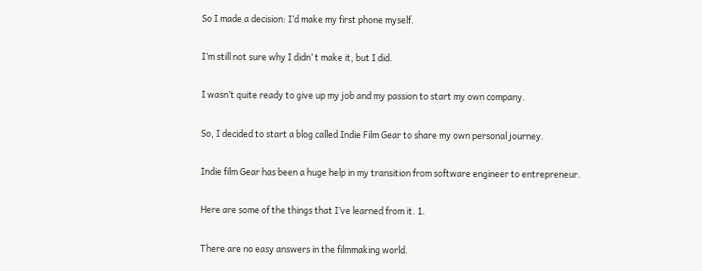So I made a decision: I’d make my first phone myself.

I’m still not sure why I didn’ t make it, but I did.

I wasn’t quite ready to give up my job and my passion to start my own company.

So, I decided to start a blog called Indie Film Gear to share my own personal journey.

Indie film Gear has been a huge help in my transition from software engineer to entrepreneur.

Here are some of the things that I’ve learned from it. 1.

There are no easy answers in the filmmaking world.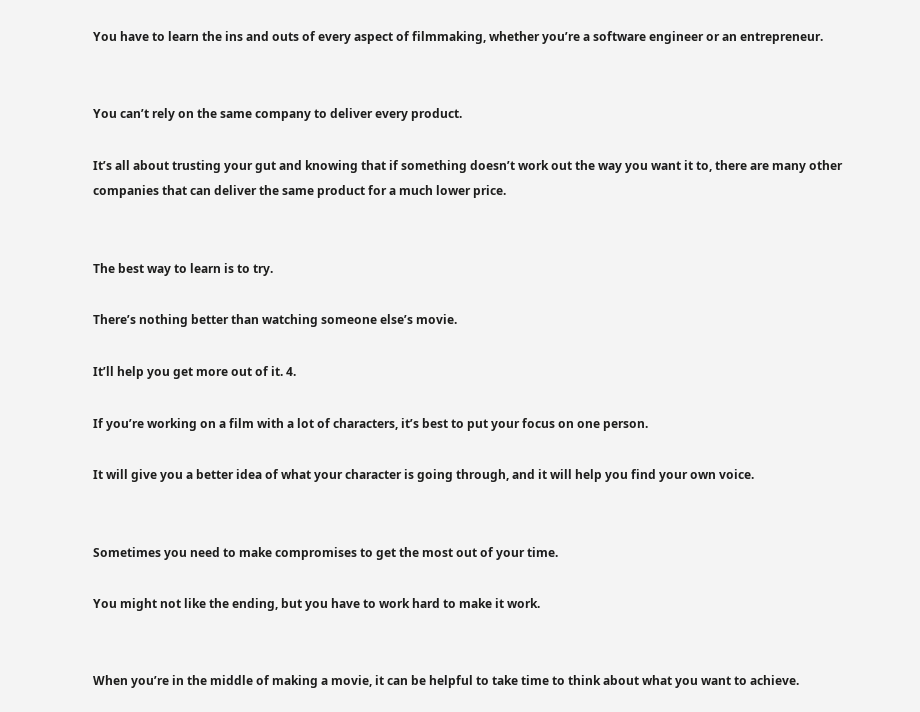You have to learn the ins and outs of every aspect of filmmaking, whether you’re a software engineer or an entrepreneur.


You can’t rely on the same company to deliver every product.

It’s all about trusting your gut and knowing that if something doesn’t work out the way you want it to, there are many other companies that can deliver the same product for a much lower price.


The best way to learn is to try.

There’s nothing better than watching someone else’s movie.

It’ll help you get more out of it. 4.

If you’re working on a film with a lot of characters, it’s best to put your focus on one person.

It will give you a better idea of what your character is going through, and it will help you find your own voice.


Sometimes you need to make compromises to get the most out of your time.

You might not like the ending, but you have to work hard to make it work.


When you’re in the middle of making a movie, it can be helpful to take time to think about what you want to achieve.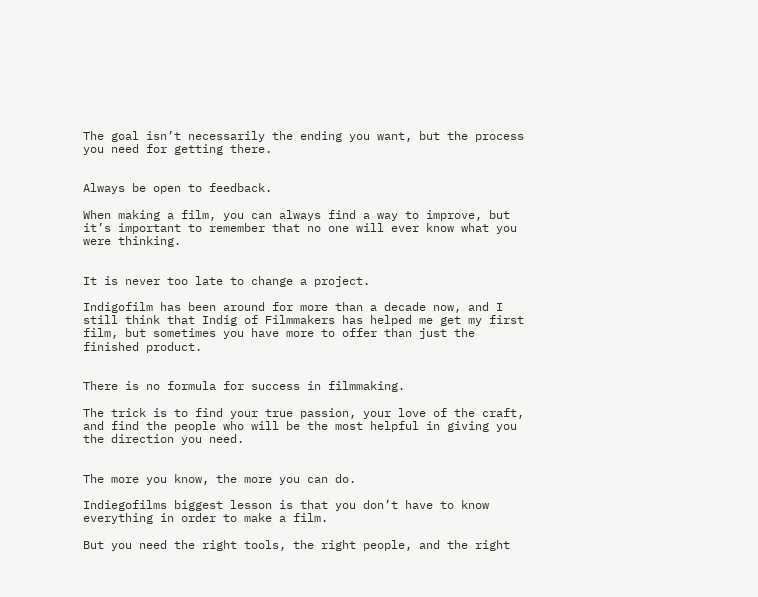The goal isn’t necessarily the ending you want, but the process you need for getting there.


Always be open to feedback.

When making a film, you can always find a way to improve, but it’s important to remember that no one will ever know what you were thinking.


It is never too late to change a project.

Indigofilm has been around for more than a decade now, and I still think that Indig of Filmmakers has helped me get my first film, but sometimes you have more to offer than just the finished product.


There is no formula for success in filmmaking.

The trick is to find your true passion, your love of the craft, and find the people who will be the most helpful in giving you the direction you need.


The more you know, the more you can do.

Indiegofilms biggest lesson is that you don’t have to know everything in order to make a film.

But you need the right tools, the right people, and the right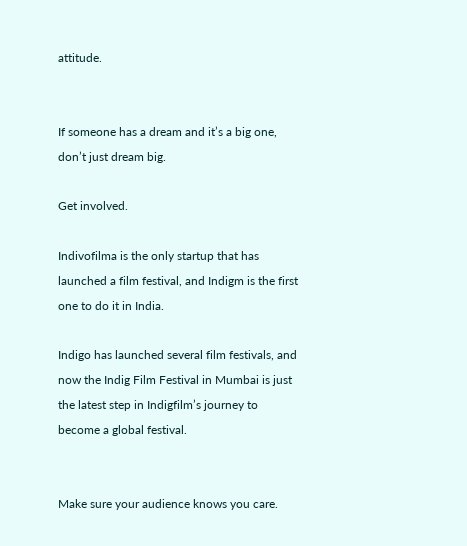attitude.


If someone has a dream and it’s a big one, don’t just dream big.

Get involved.

Indivofilma is the only startup that has launched a film festival, and Indigm is the first one to do it in India.

Indigo has launched several film festivals, and now the Indig Film Festival in Mumbai is just the latest step in Indigfilm’s journey to become a global festival.


Make sure your audience knows you care.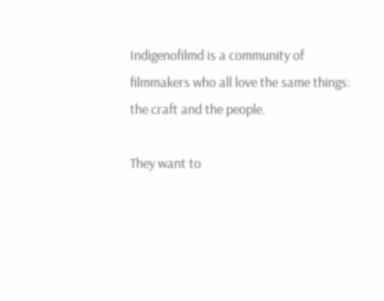Indigenofilmd is a community of filmmakers who all love the same things: the craft and the people.

They want to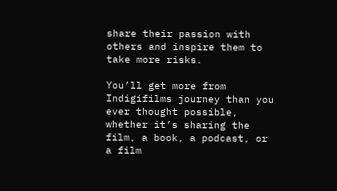share their passion with others and inspire them to take more risks.

You’ll get more from Indigifilms journey than you ever thought possible, whether it’s sharing the film, a book, a podcast, or a film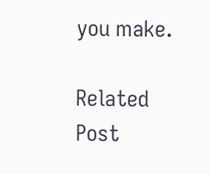you make.

Related Post